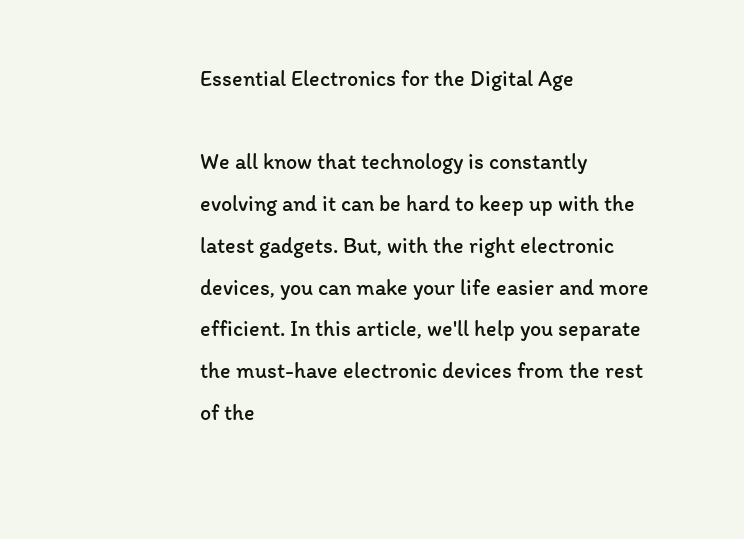Essential Electronics for the Digital Age

We all know that technology is constantly evolving and it can be hard to keep up with the latest gadgets. But, with the right electronic devices, you can make your life easier and more efficient. In this article, we'll help you separate the must-have electronic devices from the rest of the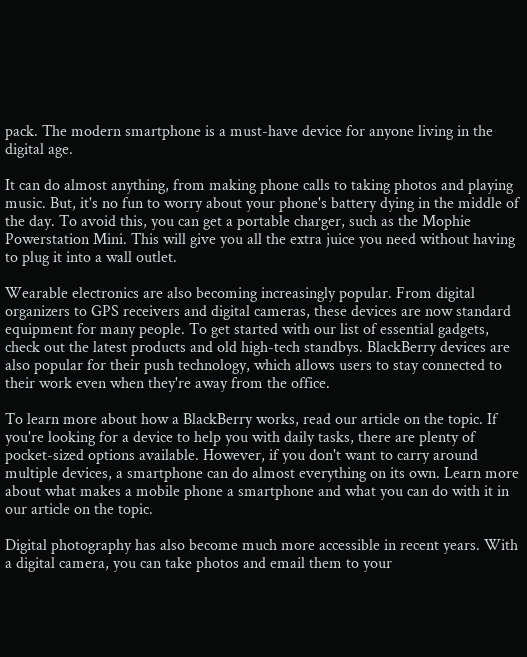pack. The modern smartphone is a must-have device for anyone living in the digital age.

It can do almost anything, from making phone calls to taking photos and playing music. But, it's no fun to worry about your phone's battery dying in the middle of the day. To avoid this, you can get a portable charger, such as the Mophie Powerstation Mini. This will give you all the extra juice you need without having to plug it into a wall outlet.

Wearable electronics are also becoming increasingly popular. From digital organizers to GPS receivers and digital cameras, these devices are now standard equipment for many people. To get started with our list of essential gadgets, check out the latest products and old high-tech standbys. BlackBerry devices are also popular for their push technology, which allows users to stay connected to their work even when they're away from the office.

To learn more about how a BlackBerry works, read our article on the topic. If you're looking for a device to help you with daily tasks, there are plenty of pocket-sized options available. However, if you don't want to carry around multiple devices, a smartphone can do almost everything on its own. Learn more about what makes a mobile phone a smartphone and what you can do with it in our article on the topic.

Digital photography has also become much more accessible in recent years. With a digital camera, you can take photos and email them to your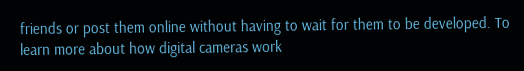friends or post them online without having to wait for them to be developed. To learn more about how digital cameras work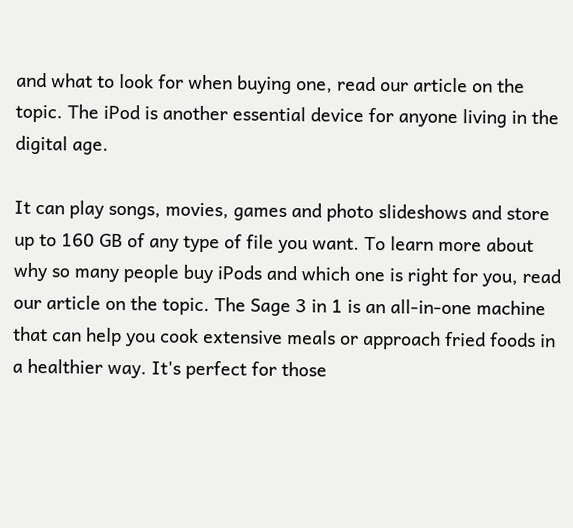and what to look for when buying one, read our article on the topic. The iPod is another essential device for anyone living in the digital age.

It can play songs, movies, games and photo slideshows and store up to 160 GB of any type of file you want. To learn more about why so many people buy iPods and which one is right for you, read our article on the topic. The Sage 3 in 1 is an all-in-one machine that can help you cook extensive meals or approach fried foods in a healthier way. It's perfect for those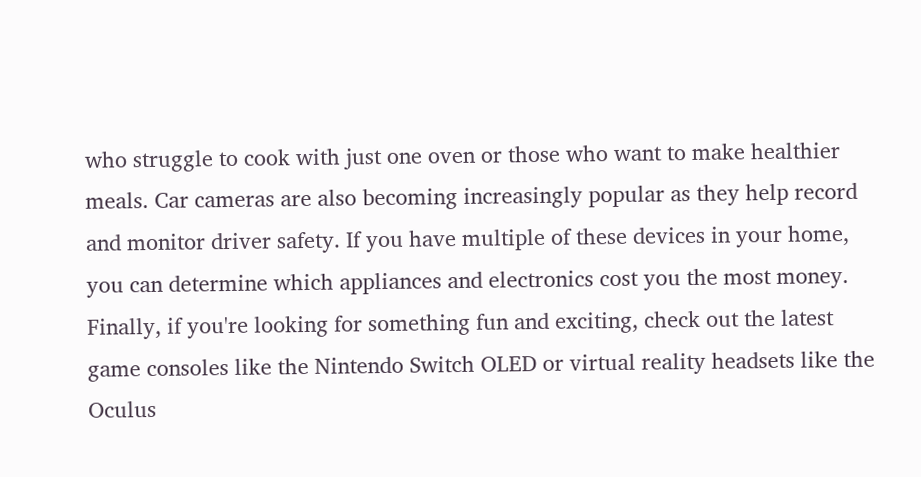who struggle to cook with just one oven or those who want to make healthier meals. Car cameras are also becoming increasingly popular as they help record and monitor driver safety. If you have multiple of these devices in your home, you can determine which appliances and electronics cost you the most money. Finally, if you're looking for something fun and exciting, check out the latest game consoles like the Nintendo Switch OLED or virtual reality headsets like the Oculus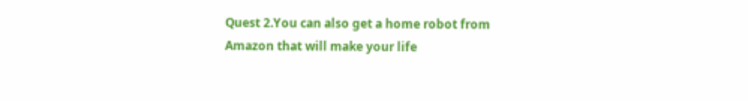Quest 2.You can also get a home robot from Amazon that will make your life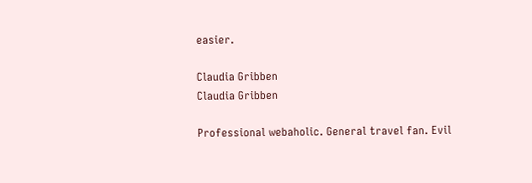easier.

Claudia Gribben
Claudia Gribben

Professional webaholic. General travel fan. Evil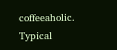coffeeaholic. Typical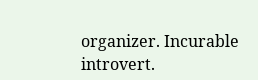organizer. Incurable introvert.